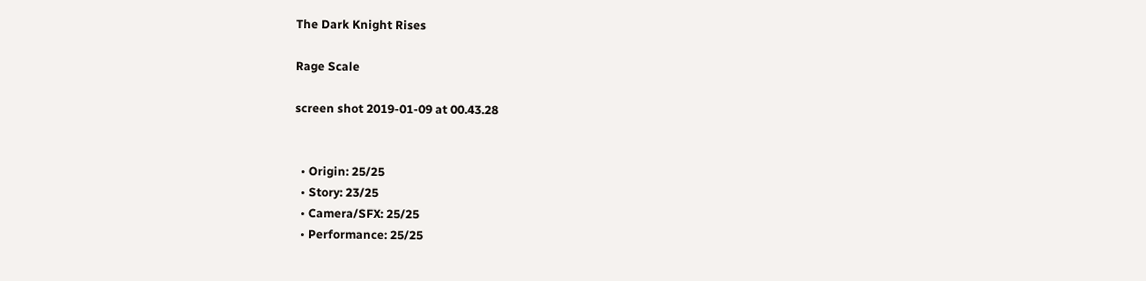The Dark Knight Rises

Rage Scale

screen shot 2019-01-09 at 00.43.28


  • Origin: 25/25
  • Story: 23/25
  • Camera/SFX: 25/25
  • Performance: 25/25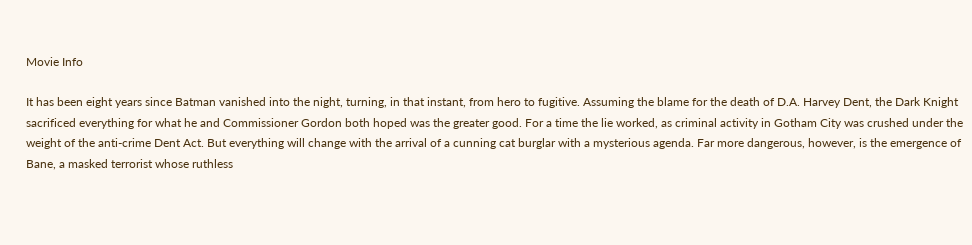Movie Info

It has been eight years since Batman vanished into the night, turning, in that instant, from hero to fugitive. Assuming the blame for the death of D.A. Harvey Dent, the Dark Knight sacrificed everything for what he and Commissioner Gordon both hoped was the greater good. For a time the lie worked, as criminal activity in Gotham City was crushed under the weight of the anti-crime Dent Act. But everything will change with the arrival of a cunning cat burglar with a mysterious agenda. Far more dangerous, however, is the emergence of Bane, a masked terrorist whose ruthless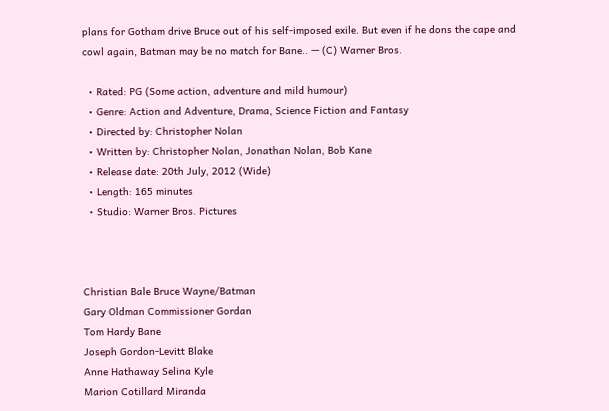plans for Gotham drive Bruce out of his self-imposed exile. But even if he dons the cape and cowl again, Batman may be no match for Bane.. — (C) Warner Bros.

  • Rated: PG (Some action, adventure and mild humour)
  • Genre: Action and Adventure, Drama, Science Fiction and Fantasy
  • Directed by: Christopher Nolan
  • Written by: Christopher Nolan, Jonathan Nolan, Bob Kane
  • Release date: 20th July, 2012 (Wide)
  • Length: 165 minutes
  • Studio: Warner Bros. Pictures



Christian Bale Bruce Wayne/Batman
Gary Oldman Commissioner Gordan
Tom Hardy Bane
Joseph Gordon-Levitt Blake
Anne Hathaway Selina Kyle
Marion Cotillard Miranda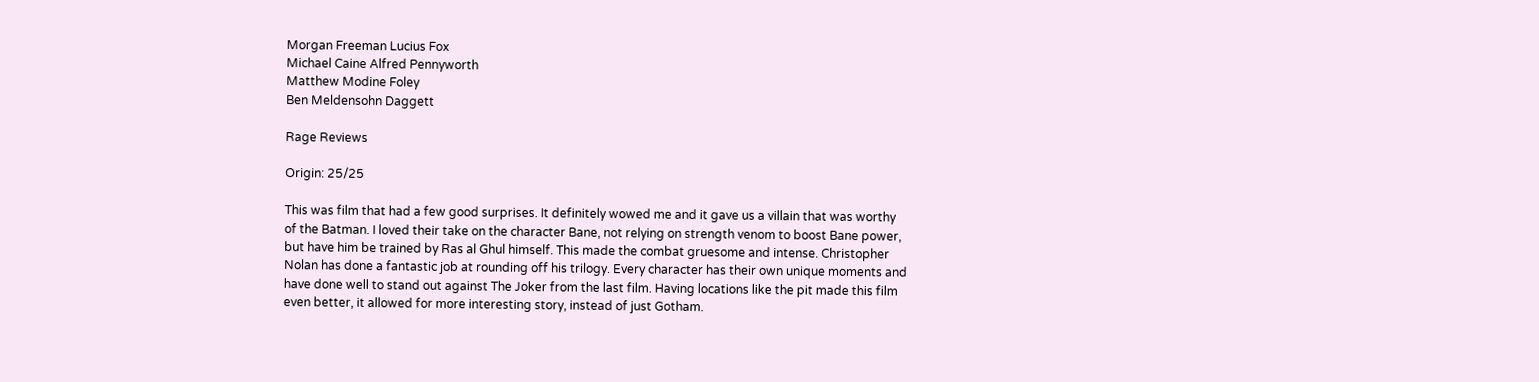Morgan Freeman Lucius Fox
Michael Caine Alfred Pennyworth
Matthew Modine Foley
Ben Meldensohn Daggett

Rage Reviews

Origin: 25/25

This was film that had a few good surprises. It definitely wowed me and it gave us a villain that was worthy of the Batman. I loved their take on the character Bane, not relying on strength venom to boost Bane power, but have him be trained by Ras al Ghul himself. This made the combat gruesome and intense. Christopher Nolan has done a fantastic job at rounding off his trilogy. Every character has their own unique moments and have done well to stand out against The Joker from the last film. Having locations like the pit made this film even better, it allowed for more interesting story, instead of just Gotham.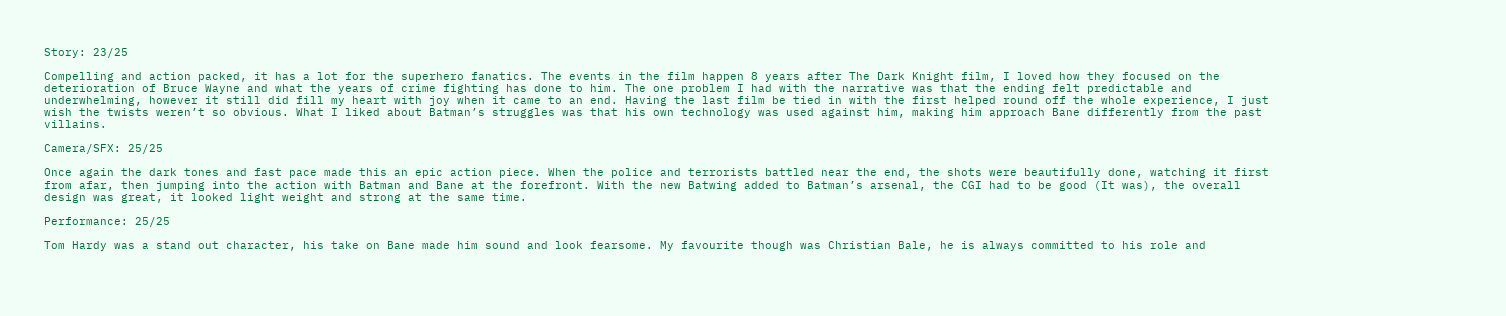Story: 23/25

Compelling and action packed, it has a lot for the superhero fanatics. The events in the film happen 8 years after The Dark Knight film, I loved how they focused on the deterioration of Bruce Wayne and what the years of crime fighting has done to him. The one problem I had with the narrative was that the ending felt predictable and underwhelming, however it still did fill my heart with joy when it came to an end. Having the last film be tied in with the first helped round off the whole experience, I just wish the twists weren’t so obvious. What I liked about Batman’s struggles was that his own technology was used against him, making him approach Bane differently from the past villains.

Camera/SFX: 25/25

Once again the dark tones and fast pace made this an epic action piece. When the police and terrorists battled near the end, the shots were beautifully done, watching it first from afar, then jumping into the action with Batman and Bane at the forefront. With the new Batwing added to Batman’s arsenal, the CGI had to be good (It was), the overall design was great, it looked light weight and strong at the same time.

Performance: 25/25

Tom Hardy was a stand out character, his take on Bane made him sound and look fearsome. My favourite though was Christian Bale, he is always committed to his role and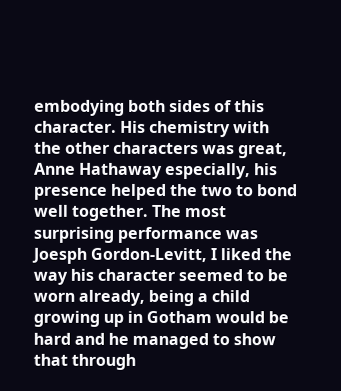embodying both sides of this character. His chemistry with the other characters was great, Anne Hathaway especially, his presence helped the two to bond well together. The most surprising performance was Joesph Gordon-Levitt, I liked the way his character seemed to be worn already, being a child growing up in Gotham would be hard and he managed to show that through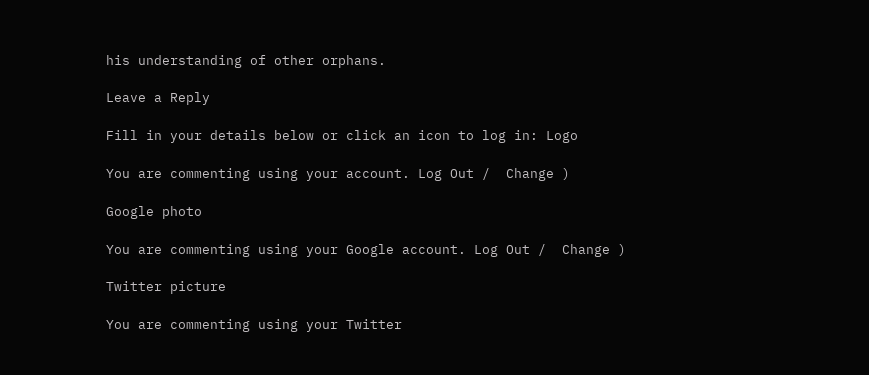his understanding of other orphans.

Leave a Reply

Fill in your details below or click an icon to log in: Logo

You are commenting using your account. Log Out /  Change )

Google photo

You are commenting using your Google account. Log Out /  Change )

Twitter picture

You are commenting using your Twitter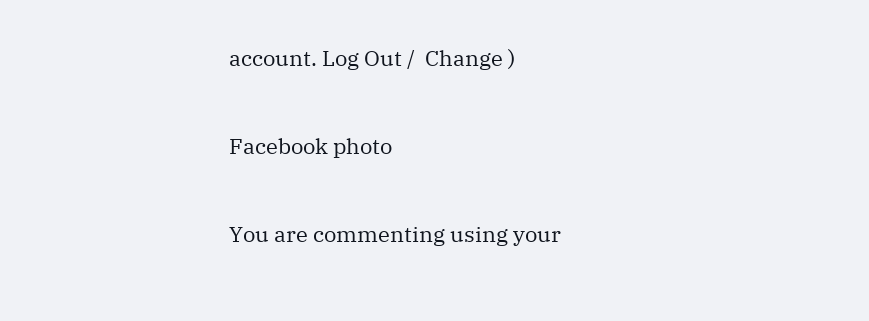account. Log Out /  Change )

Facebook photo

You are commenting using your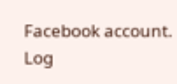Facebook account. Log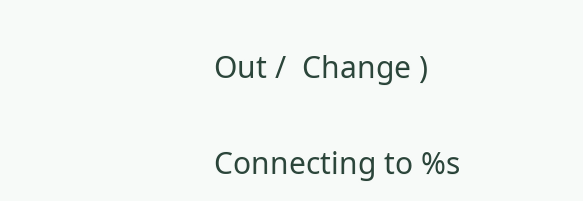Out /  Change )

Connecting to %s